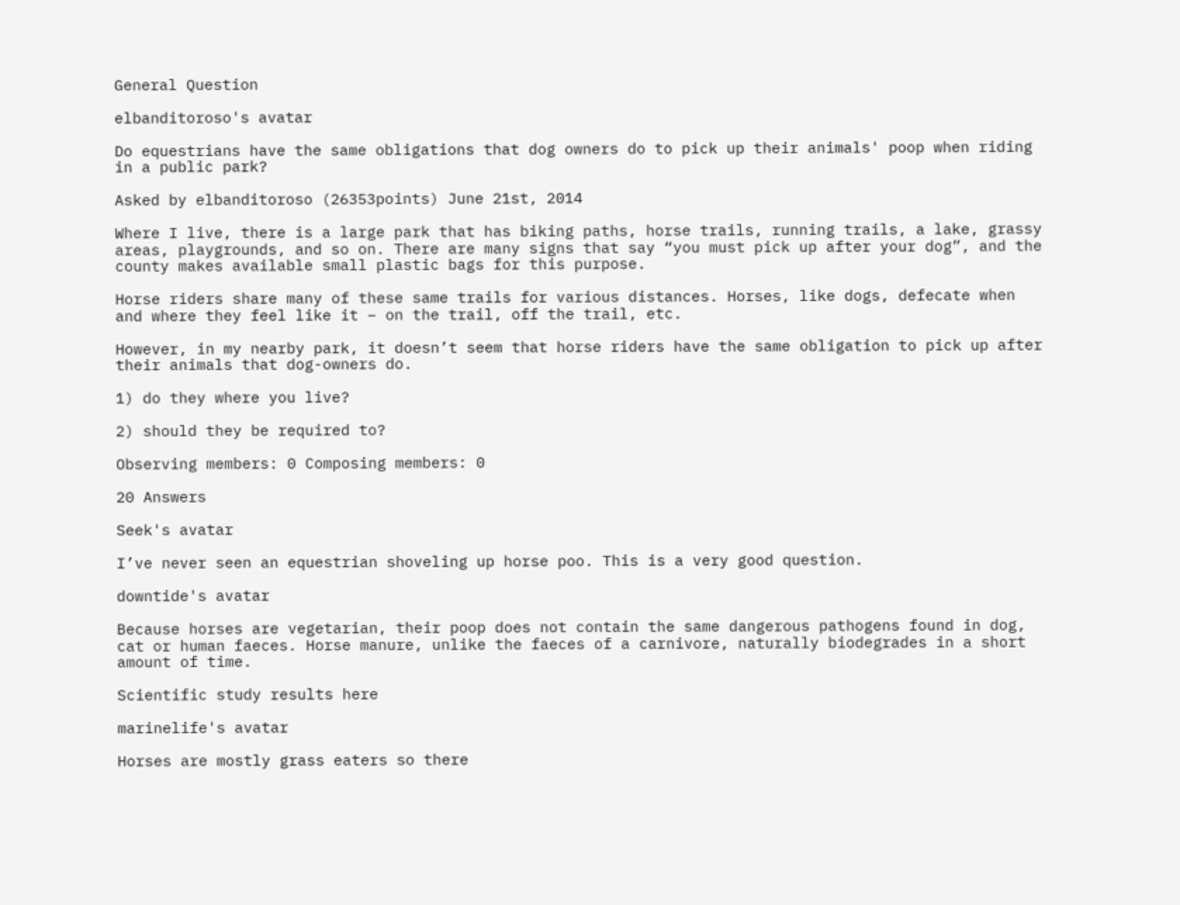General Question

elbanditoroso's avatar

Do equestrians have the same obligations that dog owners do to pick up their animals' poop when riding in a public park?

Asked by elbanditoroso (26353points) June 21st, 2014

Where I live, there is a large park that has biking paths, horse trails, running trails, a lake, grassy areas, playgrounds, and so on. There are many signs that say “you must pick up after your dog”, and the county makes available small plastic bags for this purpose.

Horse riders share many of these same trails for various distances. Horses, like dogs, defecate when and where they feel like it – on the trail, off the trail, etc.

However, in my nearby park, it doesn’t seem that horse riders have the same obligation to pick up after their animals that dog-owners do.

1) do they where you live?

2) should they be required to?

Observing members: 0 Composing members: 0

20 Answers

Seek's avatar

I’ve never seen an equestrian shoveling up horse poo. This is a very good question.

downtide's avatar

Because horses are vegetarian, their poop does not contain the same dangerous pathogens found in dog, cat or human faeces. Horse manure, unlike the faeces of a carnivore, naturally biodegrades in a short amount of time.

Scientific study results here

marinelife's avatar

Horses are mostly grass eaters so there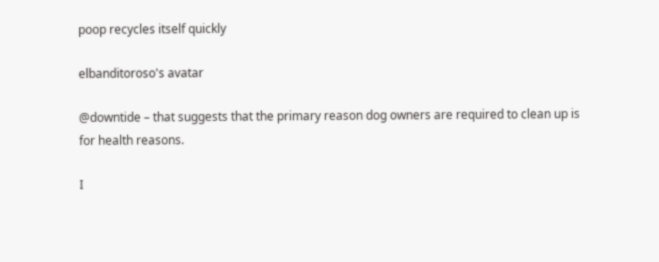poop recycles itself quickly

elbanditoroso's avatar

@downtide – that suggests that the primary reason dog owners are required to clean up is for health reasons.

I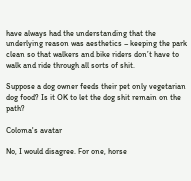have always had the understanding that the underlying reason was aesthetics – keeping the park clean so that walkers and bike riders don’t have to walk and ride through all sorts of shit.

Suppose a dog owner feeds their pet only vegetarian dog food? Is it OK to let the dog shit remain on the path?

Coloma's avatar

No, I would disagree. For one, horse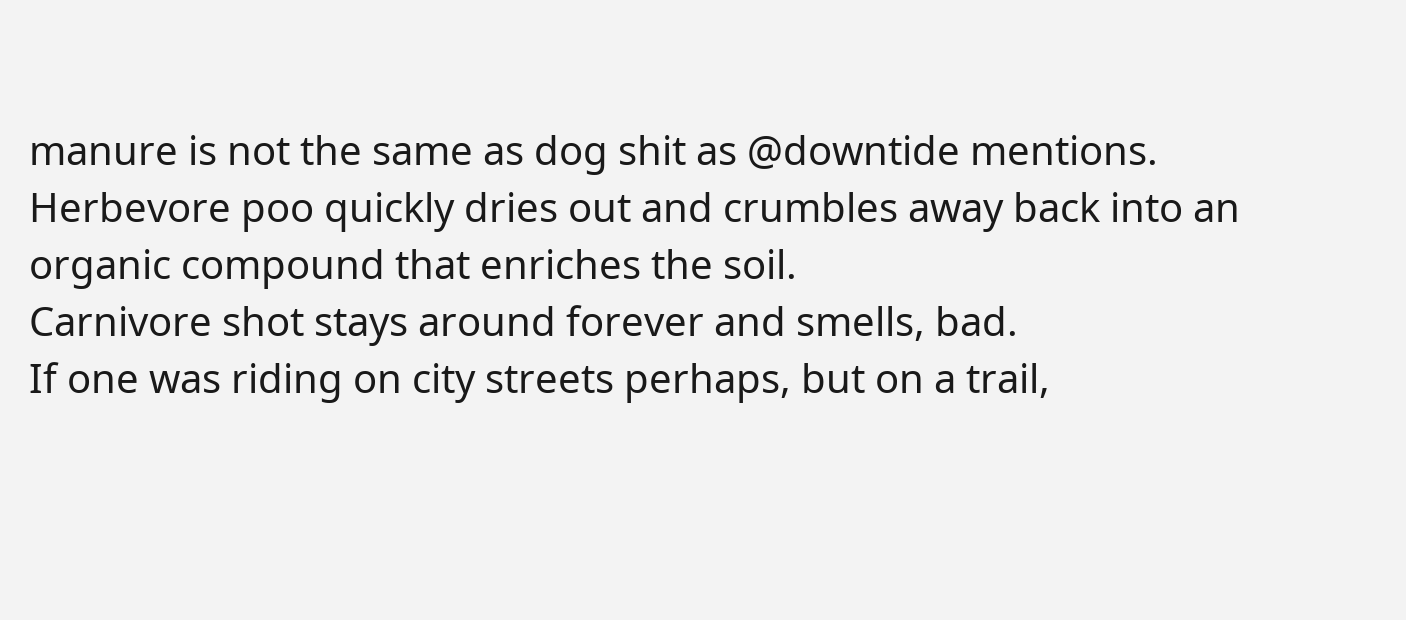manure is not the same as dog shit as @downtide mentions. Herbevore poo quickly dries out and crumbles away back into an organic compound that enriches the soil.
Carnivore shot stays around forever and smells, bad.
If one was riding on city streets perhaps, but on a trail,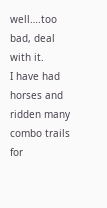well….too bad, deal with it.
I have had horses and ridden many combo trails for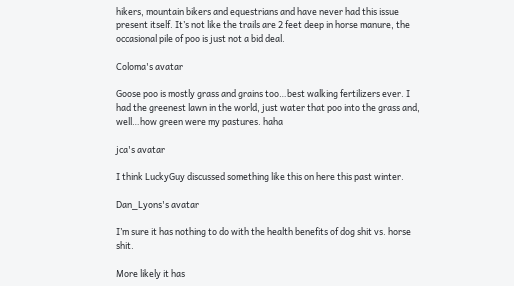hikers, mountain bikers and equestrians and have never had this issue present itself. It’s not like the trails are 2 feet deep in horse manure, the occasional pile of poo is just not a bid deal.

Coloma's avatar

Goose poo is mostly grass and grains too…best walking fertilizers ever. I had the greenest lawn in the world, just water that poo into the grass and, well…how green were my pastures. haha

jca's avatar

I think LuckyGuy discussed something like this on here this past winter.

Dan_Lyons's avatar

I’m sure it has nothing to do with the health benefits of dog shit vs. horse shit.

More likely it has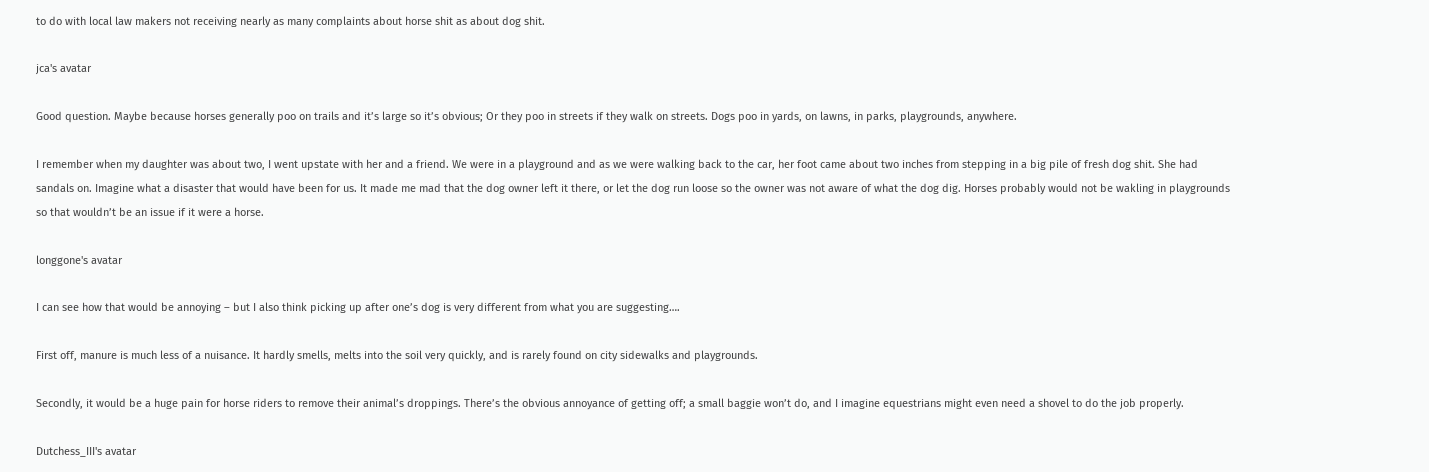to do with local law makers not receiving nearly as many complaints about horse shit as about dog shit.

jca's avatar

Good question. Maybe because horses generally poo on trails and it’s large so it’s obvious; Or they poo in streets if they walk on streets. Dogs poo in yards, on lawns, in parks, playgrounds, anywhere.

I remember when my daughter was about two, I went upstate with her and a friend. We were in a playground and as we were walking back to the car, her foot came about two inches from stepping in a big pile of fresh dog shit. She had sandals on. Imagine what a disaster that would have been for us. It made me mad that the dog owner left it there, or let the dog run loose so the owner was not aware of what the dog dig. Horses probably would not be wakling in playgrounds so that wouldn’t be an issue if it were a horse.

longgone's avatar

I can see how that would be annoying – but I also think picking up after one’s dog is very different from what you are suggesting….

First off, manure is much less of a nuisance. It hardly smells, melts into the soil very quickly, and is rarely found on city sidewalks and playgrounds.

Secondly, it would be a huge pain for horse riders to remove their animal’s droppings. There’s the obvious annoyance of getting off; a small baggie won’t do, and I imagine equestrians might even need a shovel to do the job properly.

Dutchess_III's avatar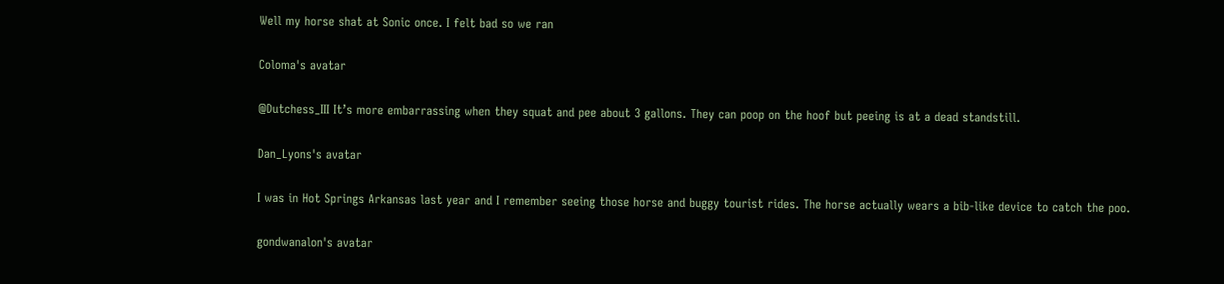Well my horse shat at Sonic once. I felt bad so we ran

Coloma's avatar

@Dutchess_III It’s more embarrassing when they squat and pee about 3 gallons. They can poop on the hoof but peeing is at a dead standstill.

Dan_Lyons's avatar

I was in Hot Springs Arkansas last year and I remember seeing those horse and buggy tourist rides. The horse actually wears a bib-like device to catch the poo.

gondwanalon's avatar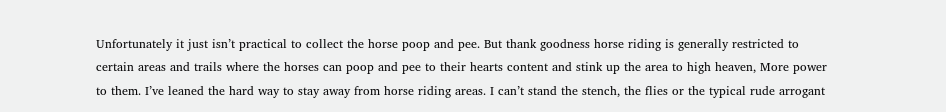Unfortunately it just isn’t practical to collect the horse poop and pee. But thank goodness horse riding is generally restricted to certain areas and trails where the horses can poop and pee to their hearts content and stink up the area to high heaven, More power to them. I’ve leaned the hard way to stay away from horse riding areas. I can’t stand the stench, the flies or the typical rude arrogant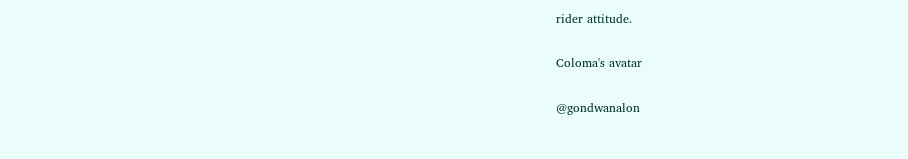rider attitude.

Coloma's avatar

@gondwanalon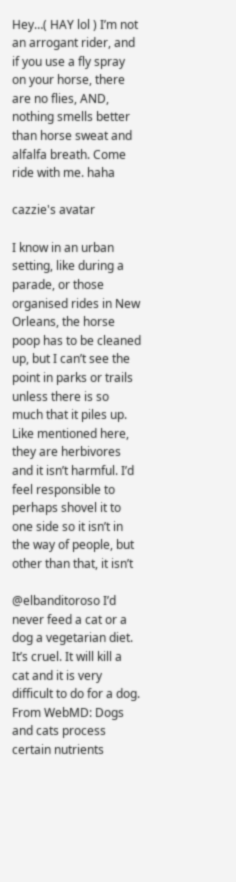Hey…( HAY lol ) I’m not an arrogant rider, and if you use a fly spray on your horse, there are no flies, AND, nothing smells better than horse sweat and alfalfa breath. Come ride with me. haha

cazzie's avatar

I know in an urban setting, like during a parade, or those organised rides in New Orleans, the horse poop has to be cleaned up, but I can’t see the point in parks or trails unless there is so much that it piles up. Like mentioned here, they are herbivores and it isn’t harmful. I’d feel responsible to perhaps shovel it to one side so it isn’t in the way of people, but other than that, it isn’t

@elbanditoroso I’d never feed a cat or a dog a vegetarian diet. It’s cruel. It will kill a cat and it is very difficult to do for a dog. From WebMD: Dogs and cats process certain nutrients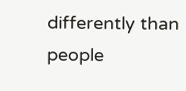differently than people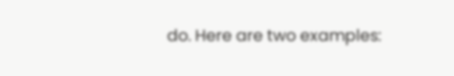do. Here are two examples: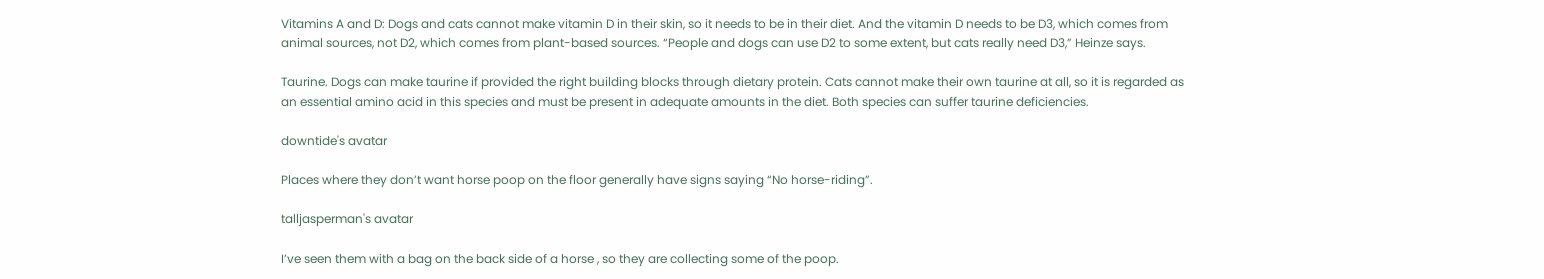Vitamins A and D: Dogs and cats cannot make vitamin D in their skin, so it needs to be in their diet. And the vitamin D needs to be D3, which comes from animal sources, not D2, which comes from plant-based sources. “People and dogs can use D2 to some extent, but cats really need D3,” Heinze says.

Taurine. Dogs can make taurine if provided the right building blocks through dietary protein. Cats cannot make their own taurine at all, so it is regarded as an essential amino acid in this species and must be present in adequate amounts in the diet. Both species can suffer taurine deficiencies.

downtide's avatar

Places where they don’t want horse poop on the floor generally have signs saying “No horse-riding”.

talljasperman's avatar

I’ve seen them with a bag on the back side of a horse , so they are collecting some of the poop.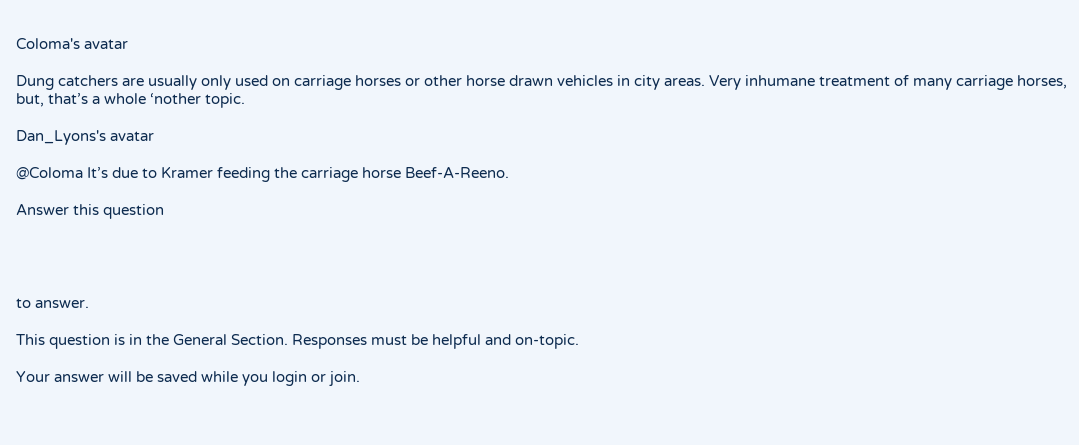Coloma's avatar

Dung catchers are usually only used on carriage horses or other horse drawn vehicles in city areas. Very inhumane treatment of many carriage horses, but, that’s a whole ‘nother topic.

Dan_Lyons's avatar

@Coloma It’s due to Kramer feeding the carriage horse Beef-A-Reeno.

Answer this question




to answer.

This question is in the General Section. Responses must be helpful and on-topic.

Your answer will be saved while you login or join.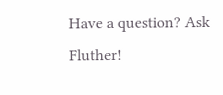Have a question? Ask Fluther!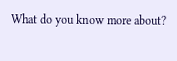What do you know more about?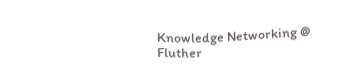Knowledge Networking @ Fluther